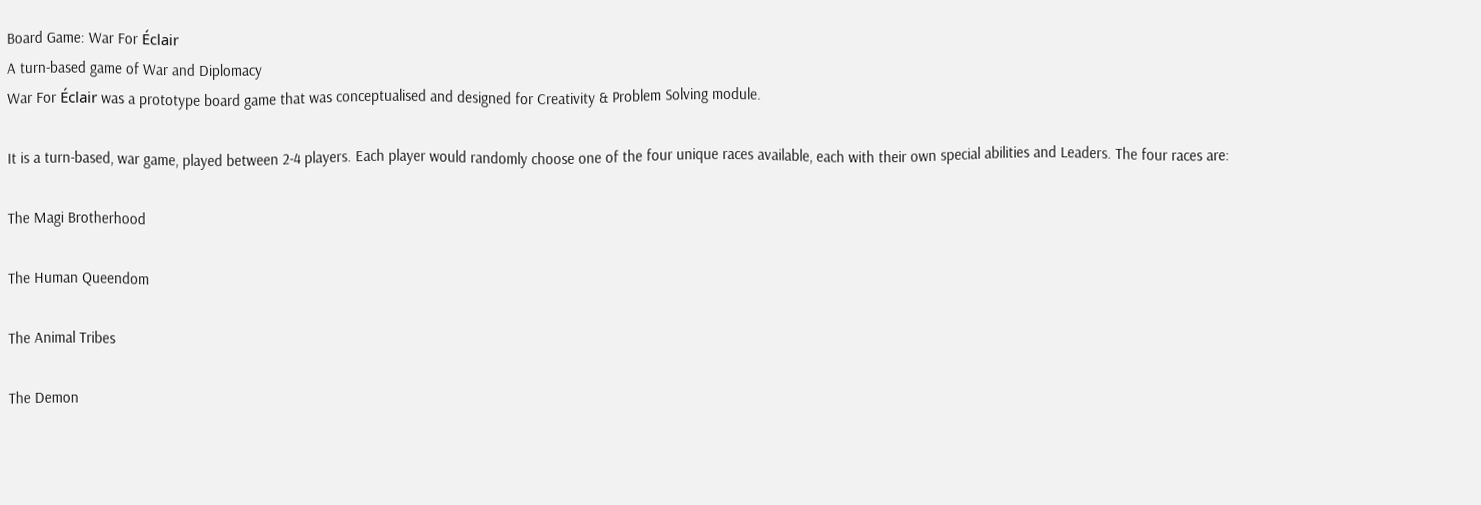Board Game: War For Éclair
A turn-based game of War and Diplomacy
War For Éclair was a prototype board game that was conceptualised and designed for Creativity & Problem Solving module.

It is a turn-based, war game, played between 2-4 players. Each player would randomly choose one of the four unique races available, each with their own special abilities and Leaders. The four races are:

The Magi Brotherhood

The Human Queendom

The Animal Tribes

The Demon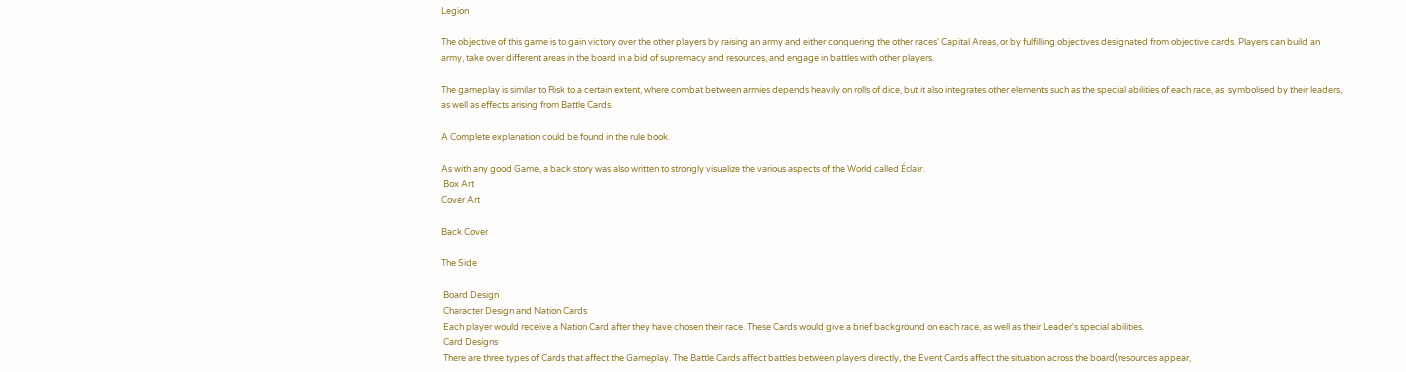Legion

The objective of this game is to gain victory over the other players by raising an army and either conquering the other races' Capital Areas, or by fulfilling objectives designated from objective cards. Players can build an army, take over different areas in the board in a bid of supremacy and resources, and engage in battles with other players.

The gameplay is similar to Risk to a certain extent, where combat between armies depends heavily on rolls of dice, but it also integrates other elements such as the special abilities of each race, as  symbolised by their leaders, as well as effects arising from Battle Cards.

A Complete explanation could be found in the rule book.

As with any good Game, a back story was also written to strongly visualize the various aspects of the World called Éclair.
 Box Art
Cover Art

Back Cover

The Side

 Board Design
 Character Design and Nation Cards
 Each player would receive a Nation Card after they have chosen their race. These Cards would give a brief background on each race, as well as their Leader's special abilities.
 Card Designs
 There are three types of Cards that affect the Gameplay. The Battle Cards affect battles between players directly, the Event Cards affect the situation across the board(resources appear,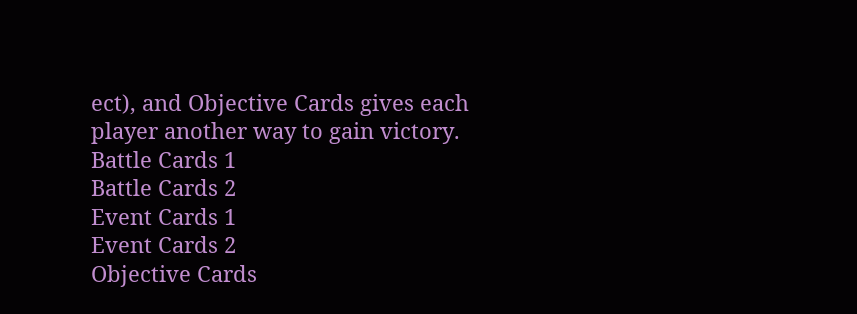ect), and Objective Cards gives each player another way to gain victory.
Battle Cards 1
Battle Cards 2
Event Cards 1
Event Cards 2
Objective Cards